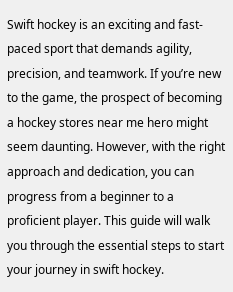Swift hockey is an exciting and fast-paced sport that demands agility, precision, and teamwork. If you’re new to the game, the prospect of becoming a hockey stores near me hero might seem daunting. However, with the right approach and dedication, you can progress from a beginner to a proficient player. This guide will walk you through the essential steps to start your journey in swift hockey.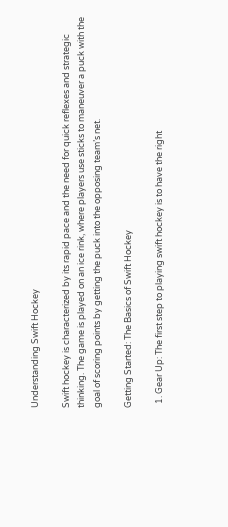Understanding Swift Hockey

Swift hockey is characterized by its rapid pace and the need for quick reflexes and strategic thinking. The game is played on an ice rink, where players use sticks to maneuver a puck with the goal of scoring points by getting the puck into the opposing team’s net.

Getting Started: The Basics of Swift Hockey

  1. Gear Up: The first step to playing swift hockey is to have the right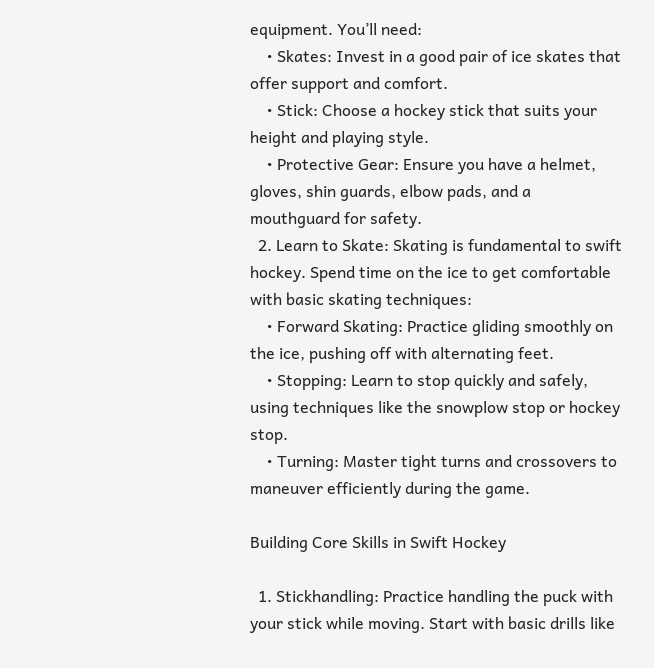equipment. You’ll need:
    • Skates: Invest in a good pair of ice skates that offer support and comfort.
    • Stick: Choose a hockey stick that suits your height and playing style.
    • Protective Gear: Ensure you have a helmet, gloves, shin guards, elbow pads, and a mouthguard for safety.
  2. Learn to Skate: Skating is fundamental to swift hockey. Spend time on the ice to get comfortable with basic skating techniques:
    • Forward Skating: Practice gliding smoothly on the ice, pushing off with alternating feet.
    • Stopping: Learn to stop quickly and safely, using techniques like the snowplow stop or hockey stop.
    • Turning: Master tight turns and crossovers to maneuver efficiently during the game.

Building Core Skills in Swift Hockey

  1. Stickhandling: Practice handling the puck with your stick while moving. Start with basic drills like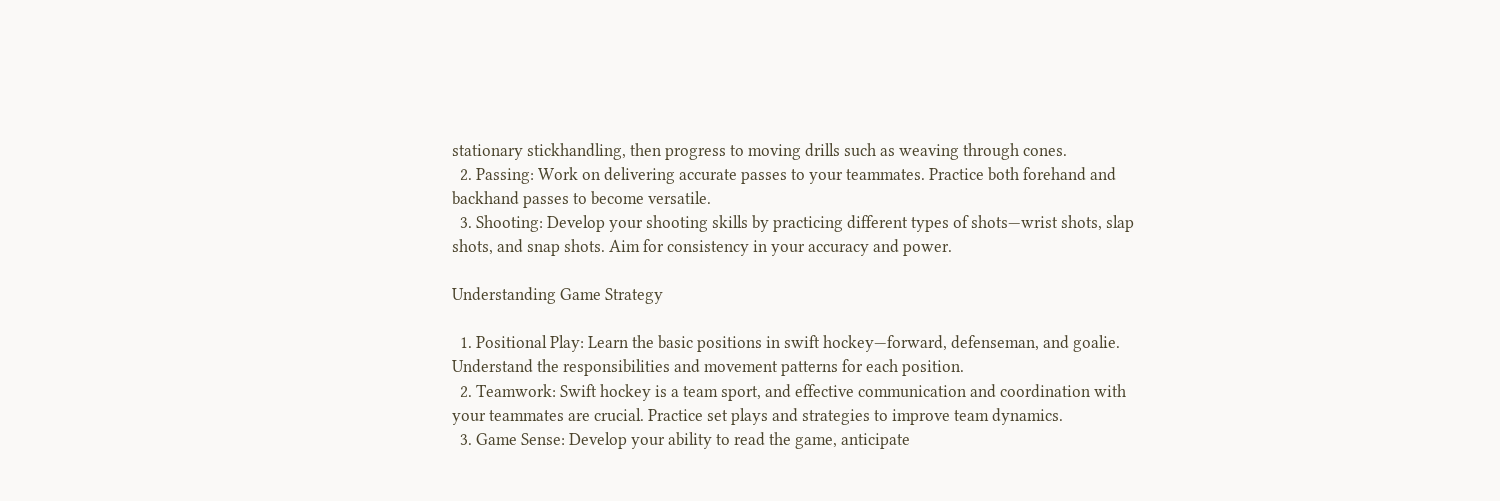stationary stickhandling, then progress to moving drills such as weaving through cones.
  2. Passing: Work on delivering accurate passes to your teammates. Practice both forehand and backhand passes to become versatile.
  3. Shooting: Develop your shooting skills by practicing different types of shots—wrist shots, slap shots, and snap shots. Aim for consistency in your accuracy and power.

Understanding Game Strategy

  1. Positional Play: Learn the basic positions in swift hockey—forward, defenseman, and goalie. Understand the responsibilities and movement patterns for each position.
  2. Teamwork: Swift hockey is a team sport, and effective communication and coordination with your teammates are crucial. Practice set plays and strategies to improve team dynamics.
  3. Game Sense: Develop your ability to read the game, anticipate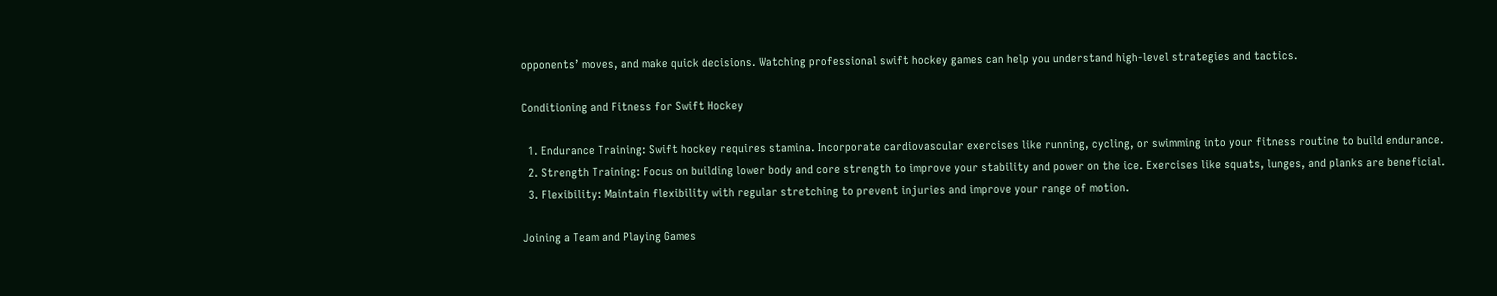opponents’ moves, and make quick decisions. Watching professional swift hockey games can help you understand high-level strategies and tactics.

Conditioning and Fitness for Swift Hockey

  1. Endurance Training: Swift hockey requires stamina. Incorporate cardiovascular exercises like running, cycling, or swimming into your fitness routine to build endurance.
  2. Strength Training: Focus on building lower body and core strength to improve your stability and power on the ice. Exercises like squats, lunges, and planks are beneficial.
  3. Flexibility: Maintain flexibility with regular stretching to prevent injuries and improve your range of motion.

Joining a Team and Playing Games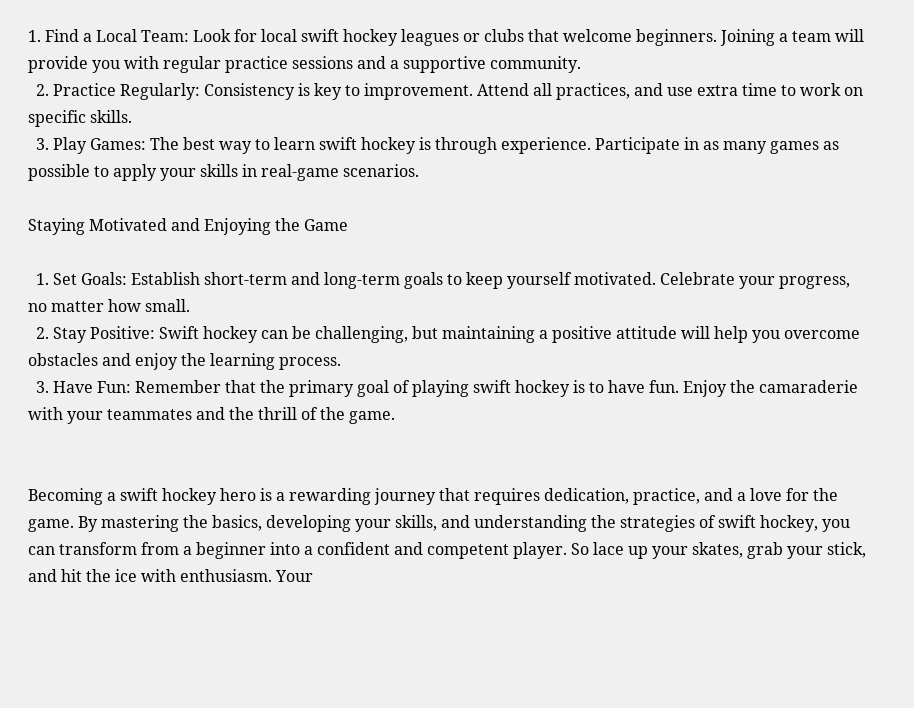1. Find a Local Team: Look for local swift hockey leagues or clubs that welcome beginners. Joining a team will provide you with regular practice sessions and a supportive community.
  2. Practice Regularly: Consistency is key to improvement. Attend all practices, and use extra time to work on specific skills.
  3. Play Games: The best way to learn swift hockey is through experience. Participate in as many games as possible to apply your skills in real-game scenarios.

Staying Motivated and Enjoying the Game

  1. Set Goals: Establish short-term and long-term goals to keep yourself motivated. Celebrate your progress, no matter how small.
  2. Stay Positive: Swift hockey can be challenging, but maintaining a positive attitude will help you overcome obstacles and enjoy the learning process.
  3. Have Fun: Remember that the primary goal of playing swift hockey is to have fun. Enjoy the camaraderie with your teammates and the thrill of the game.


Becoming a swift hockey hero is a rewarding journey that requires dedication, practice, and a love for the game. By mastering the basics, developing your skills, and understanding the strategies of swift hockey, you can transform from a beginner into a confident and competent player. So lace up your skates, grab your stick, and hit the ice with enthusiasm. Your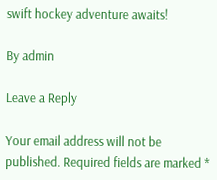swift hockey adventure awaits!

By admin

Leave a Reply

Your email address will not be published. Required fields are marked *